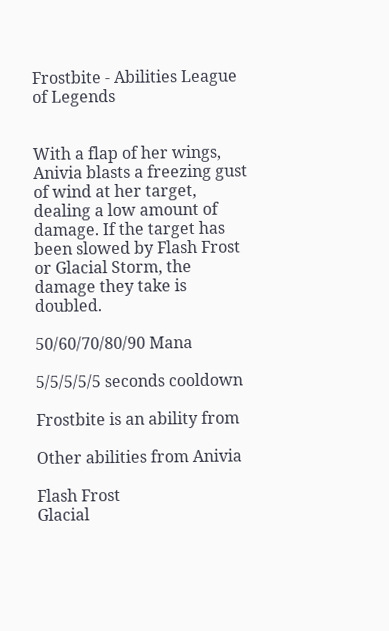Frostbite - Abilities League of Legends


With a flap of her wings, Anivia blasts a freezing gust of wind at her target, dealing a low amount of damage. If the target has been slowed by Flash Frost or Glacial Storm, the damage they take is doubled.

50/60/70/80/90 Mana

5/5/5/5/5 seconds cooldown

Frostbite is an ability from

Other abilities from Anivia

Flash Frost
Glacial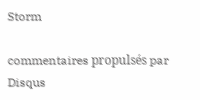Storm

commentaires propulsés par Disqus